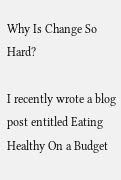Why Is Change So Hard?

I recently wrote a blog post entitled Eating Healthy On a Budget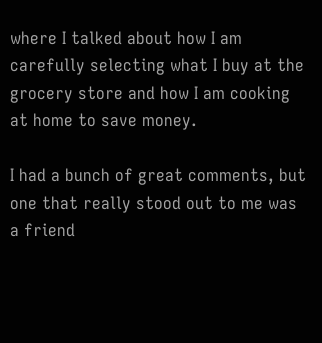where I talked about how I am carefully selecting what I buy at the grocery store and how I am cooking at home to save money.

I had a bunch of great comments, but one that really stood out to me was a friend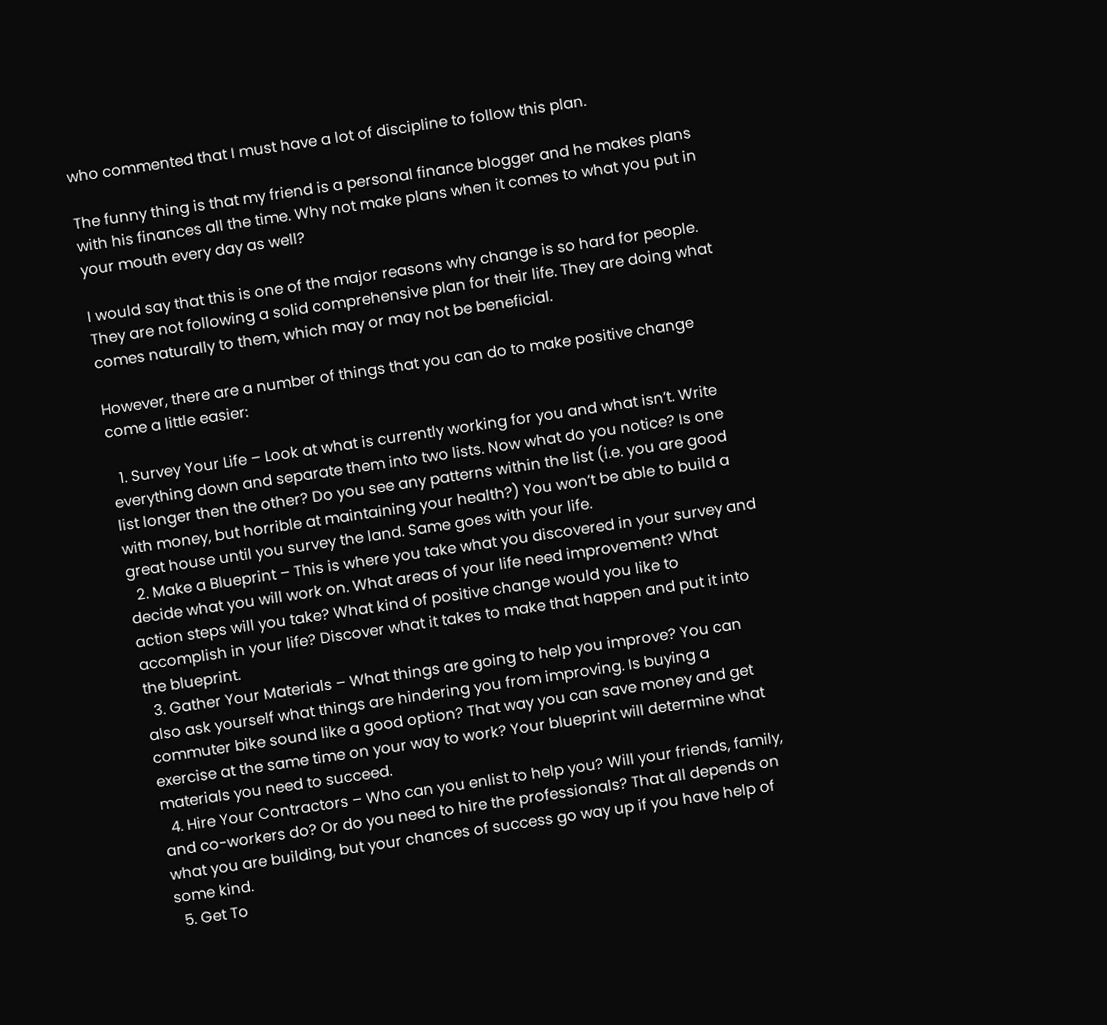who commented that I must have a lot of discipline to follow this plan.

The funny thing is that my friend is a personal finance blogger and he makes plans with his finances all the time. Why not make plans when it comes to what you put in your mouth every day as well?

I would say that this is one of the major reasons why change is so hard for people. They are not following a solid comprehensive plan for their life. They are doing what comes naturally to them, which may or may not be beneficial.

However, there are a number of things that you can do to make positive change come a little easier:

  1. Survey Your Life – Look at what is currently working for you and what isn’t. Write everything down and separate them into two lists. Now what do you notice? Is one list longer then the other? Do you see any patterns within the list (i.e. you are good with money, but horrible at maintaining your health?) You won’t be able to build a great house until you survey the land. Same goes with your life.
  2. Make a Blueprint – This is where you take what you discovered in your survey and decide what you will work on. What areas of your life need improvement? What action steps will you take? What kind of positive change would you like to accomplish in your life? Discover what it takes to make that happen and put it into the blueprint.
  3. Gather Your Materials – What things are going to help you improve? You can also ask yourself what things are hindering you from improving. Is buying a commuter bike sound like a good option? That way you can save money and get exercise at the same time on your way to work? Your blueprint will determine what materials you need to succeed.
  4. Hire Your Contractors – Who can you enlist to help you? Will your friends, family, and co-workers do? Or do you need to hire the professionals? That all depends on what you are building, but your chances of success go way up if you have help of some kind.
  5. Get To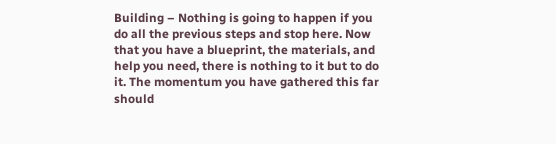Building – Nothing is going to happen if you do all the previous steps and stop here. Now that you have a blueprint, the materials, and help you need, there is nothing to it but to do it. The momentum you have gathered this far should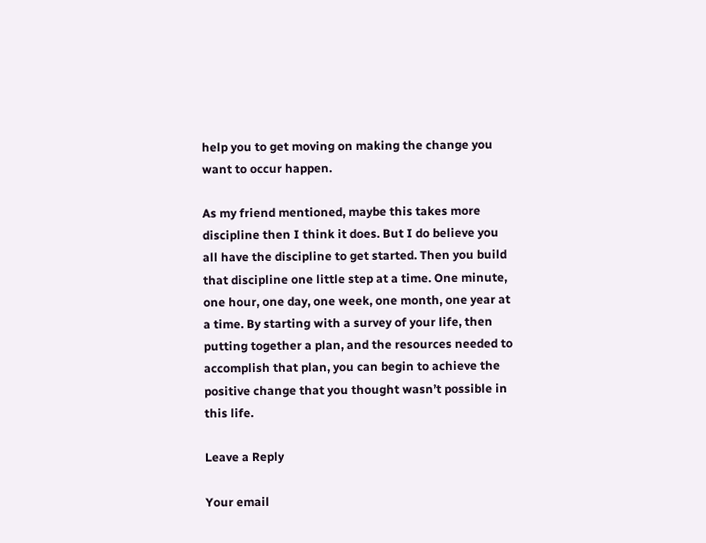help you to get moving on making the change you want to occur happen.

As my friend mentioned, maybe this takes more discipline then I think it does. But I do believe you all have the discipline to get started. Then you build that discipline one little step at a time. One minute, one hour, one day, one week, one month, one year at a time. By starting with a survey of your life, then putting together a plan, and the resources needed to accomplish that plan, you can begin to achieve the positive change that you thought wasn’t possible in this life.

Leave a Reply

Your email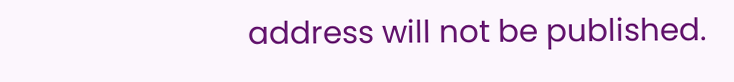address will not be published.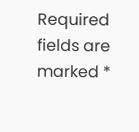Required fields are marked *